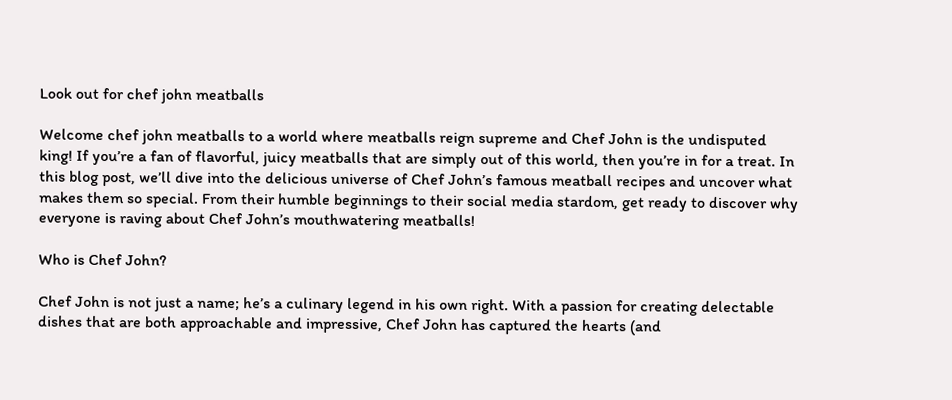Look out for chef john meatballs

Welcome chef john meatballs to a world where meatballs reign supreme and Chef John is the undisputed king! If you’re a fan of flavorful, juicy meatballs that are simply out of this world, then you’re in for a treat. In this blog post, we’ll dive into the delicious universe of Chef John’s famous meatball recipes and uncover what makes them so special. From their humble beginnings to their social media stardom, get ready to discover why everyone is raving about Chef John’s mouthwatering meatballs!

Who is Chef John?

Chef John is not just a name; he’s a culinary legend in his own right. With a passion for creating delectable dishes that are both approachable and impressive, Chef John has captured the hearts (and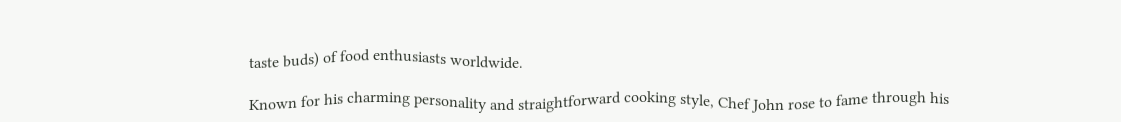taste buds) of food enthusiasts worldwide.

Known for his charming personality and straightforward cooking style, Chef John rose to fame through his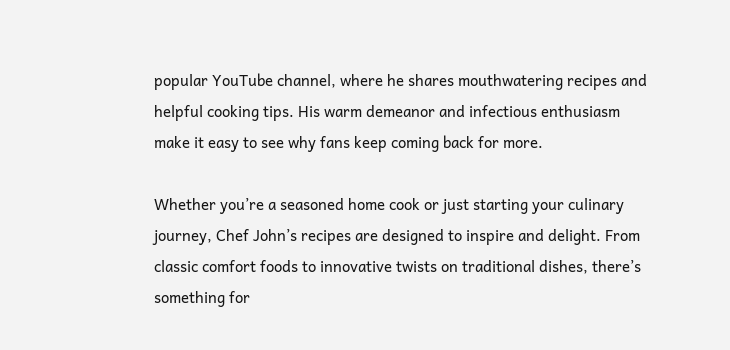popular YouTube channel, where he shares mouthwatering recipes and helpful cooking tips. His warm demeanor and infectious enthusiasm make it easy to see why fans keep coming back for more.

Whether you’re a seasoned home cook or just starting your culinary journey, Chef John’s recipes are designed to inspire and delight. From classic comfort foods to innovative twists on traditional dishes, there’s something for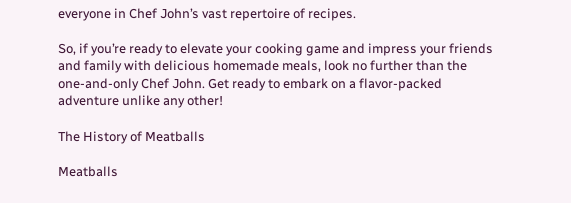everyone in Chef John’s vast repertoire of recipes.

So, if you’re ready to elevate your cooking game and impress your friends and family with delicious homemade meals, look no further than the one-and-only Chef John. Get ready to embark on a flavor-packed adventure unlike any other!

The History of Meatballs

Meatballs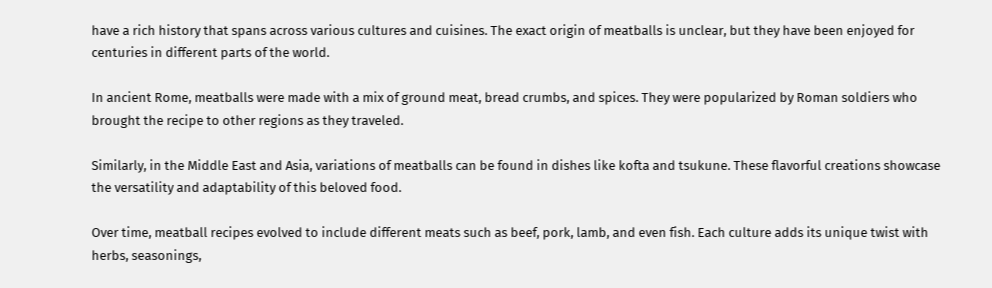have a rich history that spans across various cultures and cuisines. The exact origin of meatballs is unclear, but they have been enjoyed for centuries in different parts of the world.

In ancient Rome, meatballs were made with a mix of ground meat, bread crumbs, and spices. They were popularized by Roman soldiers who brought the recipe to other regions as they traveled.

Similarly, in the Middle East and Asia, variations of meatballs can be found in dishes like kofta and tsukune. These flavorful creations showcase the versatility and adaptability of this beloved food.

Over time, meatball recipes evolved to include different meats such as beef, pork, lamb, and even fish. Each culture adds its unique twist with herbs, seasonings,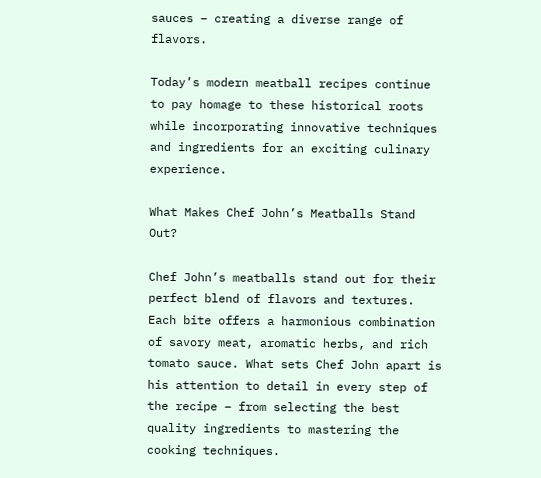sauces – creating a diverse range of flavors.

Today’s modern meatball recipes continue to pay homage to these historical roots while incorporating innovative techniques and ingredients for an exciting culinary experience.

What Makes Chef John’s Meatballs Stand Out?

Chef John’s meatballs stand out for their perfect blend of flavors and textures. Each bite offers a harmonious combination of savory meat, aromatic herbs, and rich tomato sauce. What sets Chef John apart is his attention to detail in every step of the recipe – from selecting the best quality ingredients to mastering the cooking techniques.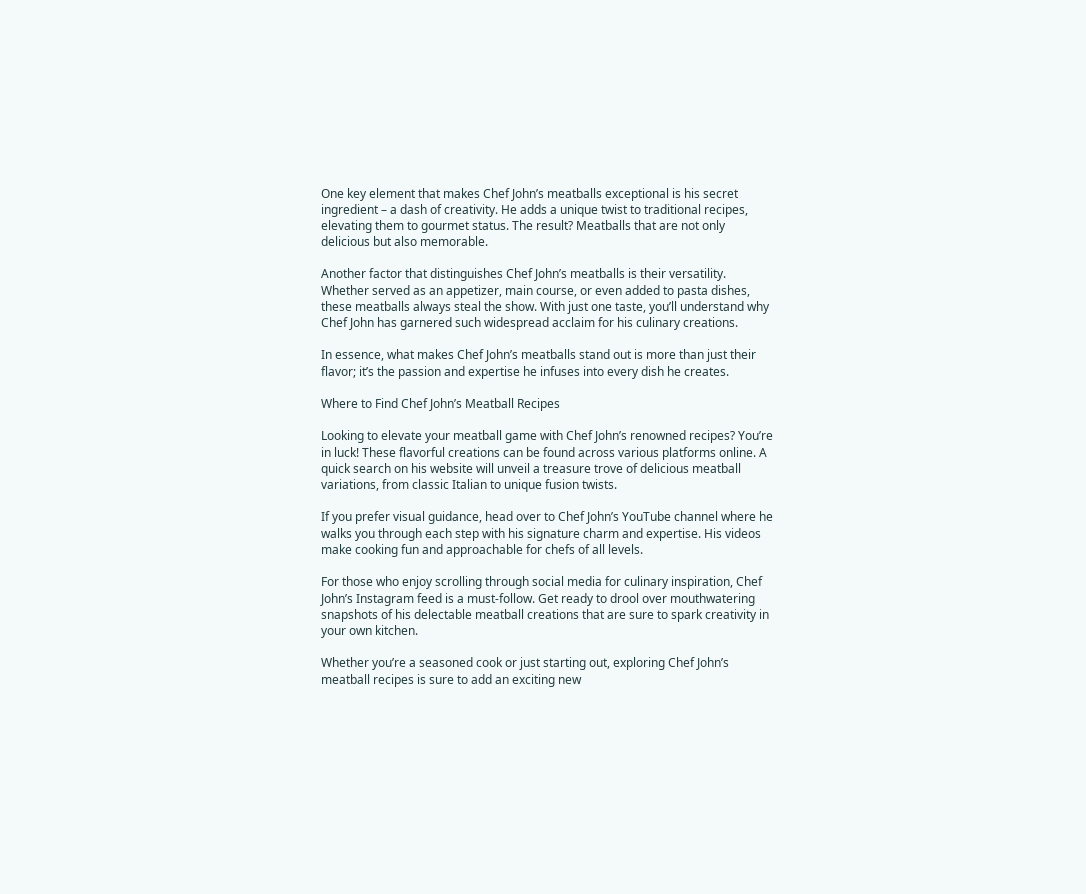One key element that makes Chef John’s meatballs exceptional is his secret ingredient – a dash of creativity. He adds a unique twist to traditional recipes, elevating them to gourmet status. The result? Meatballs that are not only delicious but also memorable.

Another factor that distinguishes Chef John’s meatballs is their versatility. Whether served as an appetizer, main course, or even added to pasta dishes, these meatballs always steal the show. With just one taste, you’ll understand why Chef John has garnered such widespread acclaim for his culinary creations.

In essence, what makes Chef John’s meatballs stand out is more than just their flavor; it’s the passion and expertise he infuses into every dish he creates.

Where to Find Chef John’s Meatball Recipes

Looking to elevate your meatball game with Chef John’s renowned recipes? You’re in luck! These flavorful creations can be found across various platforms online. A quick search on his website will unveil a treasure trove of delicious meatball variations, from classic Italian to unique fusion twists.

If you prefer visual guidance, head over to Chef John’s YouTube channel where he walks you through each step with his signature charm and expertise. His videos make cooking fun and approachable for chefs of all levels.

For those who enjoy scrolling through social media for culinary inspiration, Chef John’s Instagram feed is a must-follow. Get ready to drool over mouthwatering snapshots of his delectable meatball creations that are sure to spark creativity in your own kitchen.

Whether you’re a seasoned cook or just starting out, exploring Chef John’s meatball recipes is sure to add an exciting new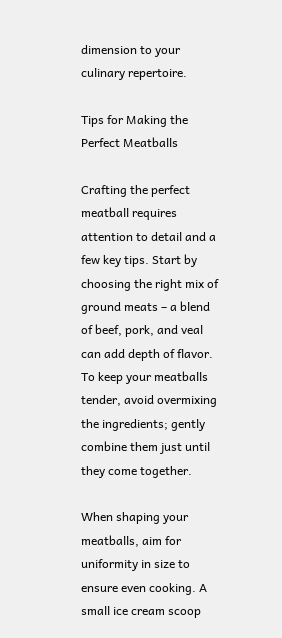dimension to your culinary repertoire.

Tips for Making the Perfect Meatballs

Crafting the perfect meatball requires attention to detail and a few key tips. Start by choosing the right mix of ground meats – a blend of beef, pork, and veal can add depth of flavor. To keep your meatballs tender, avoid overmixing the ingredients; gently combine them just until they come together.

When shaping your meatballs, aim for uniformity in size to ensure even cooking. A small ice cream scoop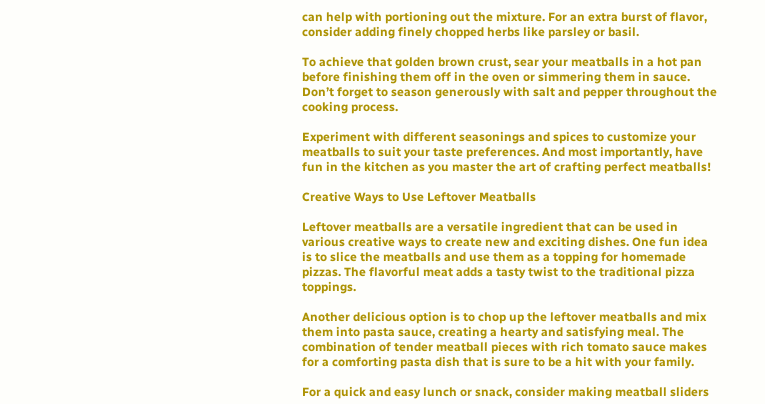can help with portioning out the mixture. For an extra burst of flavor, consider adding finely chopped herbs like parsley or basil.

To achieve that golden brown crust, sear your meatballs in a hot pan before finishing them off in the oven or simmering them in sauce. Don’t forget to season generously with salt and pepper throughout the cooking process.

Experiment with different seasonings and spices to customize your meatballs to suit your taste preferences. And most importantly, have fun in the kitchen as you master the art of crafting perfect meatballs!

Creative Ways to Use Leftover Meatballs

Leftover meatballs are a versatile ingredient that can be used in various creative ways to create new and exciting dishes. One fun idea is to slice the meatballs and use them as a topping for homemade pizzas. The flavorful meat adds a tasty twist to the traditional pizza toppings.

Another delicious option is to chop up the leftover meatballs and mix them into pasta sauce, creating a hearty and satisfying meal. The combination of tender meatball pieces with rich tomato sauce makes for a comforting pasta dish that is sure to be a hit with your family.

For a quick and easy lunch or snack, consider making meatball sliders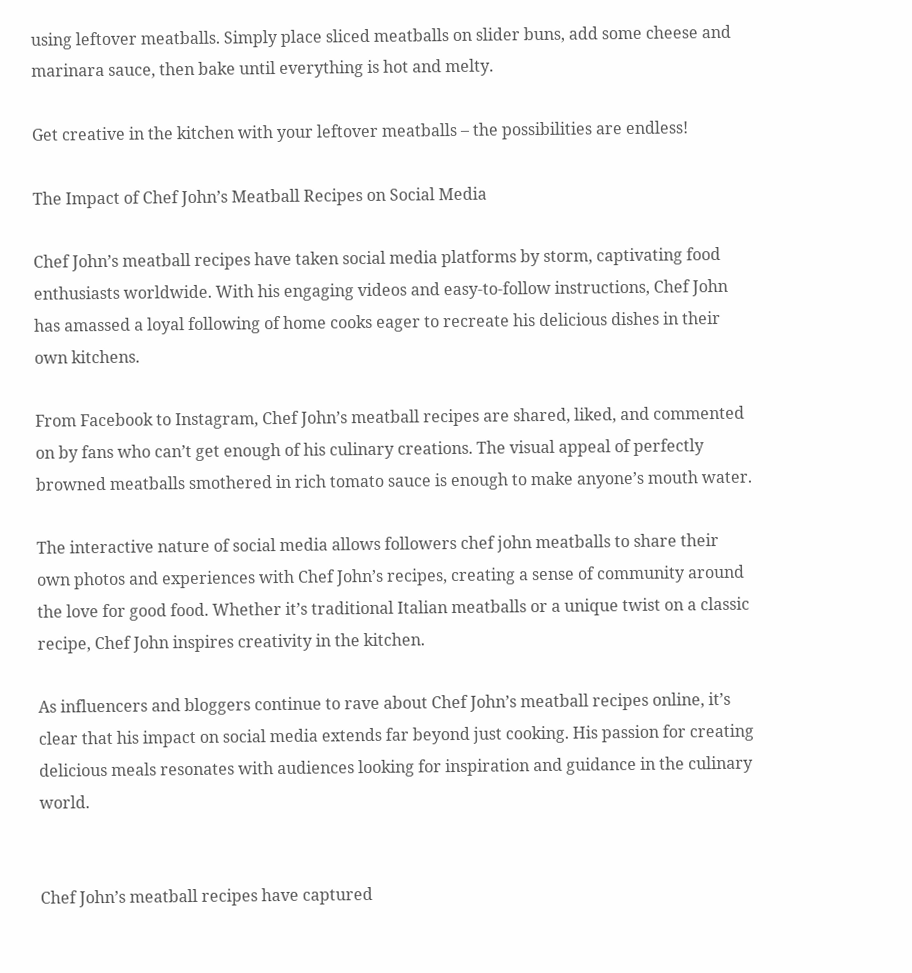using leftover meatballs. Simply place sliced meatballs on slider buns, add some cheese and marinara sauce, then bake until everything is hot and melty.

Get creative in the kitchen with your leftover meatballs – the possibilities are endless!

The Impact of Chef John’s Meatball Recipes on Social Media

Chef John’s meatball recipes have taken social media platforms by storm, captivating food enthusiasts worldwide. With his engaging videos and easy-to-follow instructions, Chef John has amassed a loyal following of home cooks eager to recreate his delicious dishes in their own kitchens.

From Facebook to Instagram, Chef John’s meatball recipes are shared, liked, and commented on by fans who can’t get enough of his culinary creations. The visual appeal of perfectly browned meatballs smothered in rich tomato sauce is enough to make anyone’s mouth water.

The interactive nature of social media allows followers chef john meatballs to share their own photos and experiences with Chef John’s recipes, creating a sense of community around the love for good food. Whether it’s traditional Italian meatballs or a unique twist on a classic recipe, Chef John inspires creativity in the kitchen.

As influencers and bloggers continue to rave about Chef John’s meatball recipes online, it’s clear that his impact on social media extends far beyond just cooking. His passion for creating delicious meals resonates with audiences looking for inspiration and guidance in the culinary world.


Chef John’s meatball recipes have captured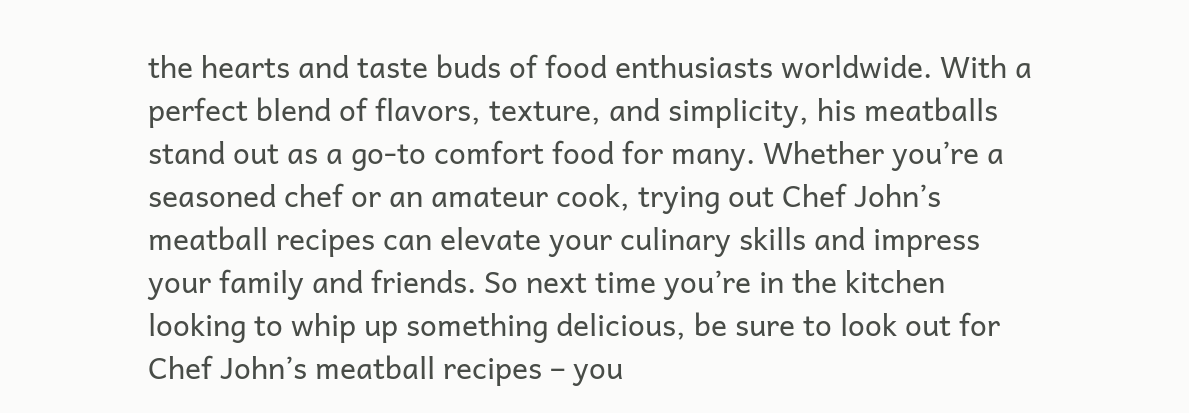the hearts and taste buds of food enthusiasts worldwide. With a perfect blend of flavors, texture, and simplicity, his meatballs stand out as a go-to comfort food for many. Whether you’re a seasoned chef or an amateur cook, trying out Chef John’s meatball recipes can elevate your culinary skills and impress your family and friends. So next time you’re in the kitchen looking to whip up something delicious, be sure to look out for Chef John’s meatball recipes – you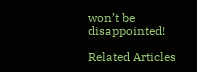won’t be disappointed!

Related Articles